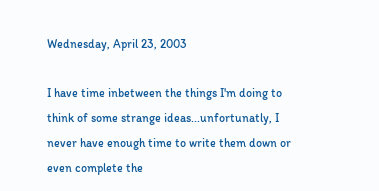Wednesday, April 23, 2003

I have time inbetween the things I'm doing to think of some strange ideas...unfortunatly, I never have enough time to write them down or even complete the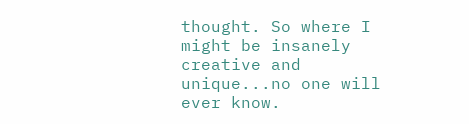thought. So where I might be insanely creative and unique...no one will ever know.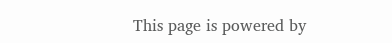This page is powered by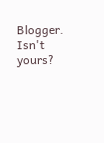Blogger. Isn't yours?